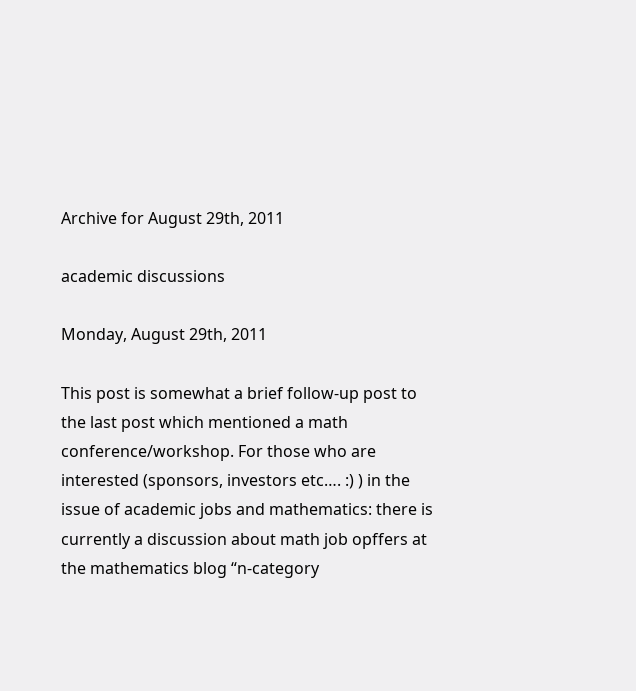Archive for August 29th, 2011

academic discussions

Monday, August 29th, 2011

This post is somewhat a brief follow-up post to the last post which mentioned a math conference/workshop. For those who are interested (sponsors, investors etc…. :) ) in the issue of academic jobs and mathematics: there is currently a discussion about math job opffers at the mathematics blog “n-category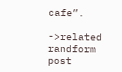cafe”.

->related randform post